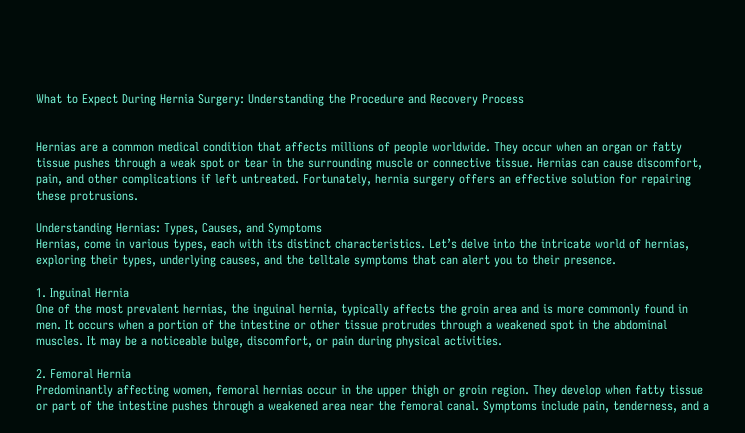What to Expect During Hernia Surgery: Understanding the Procedure and Recovery Process


Hernias are a common medical condition that affects millions of people worldwide. They occur when an organ or fatty tissue pushes through a weak spot or tear in the surrounding muscle or connective tissue. Hernias can cause discomfort, pain, and other complications if left untreated. Fortunately, hernia surgery offers an effective solution for repairing these protrusions.

Understanding Hernias: Types, Causes, and Symptoms
Hernias, come in various types, each with its distinct characteristics. Let’s delve into the intricate world of hernias, exploring their types, underlying causes, and the telltale symptoms that can alert you to their presence.

1. Inguinal Hernia
One of the most prevalent hernias, the inguinal hernia, typically affects the groin area and is more commonly found in men. It occurs when a portion of the intestine or other tissue protrudes through a weakened spot in the abdominal muscles. It may be a noticeable bulge, discomfort, or pain during physical activities.

2. Femoral Hernia
Predominantly affecting women, femoral hernias occur in the upper thigh or groin region. They develop when fatty tissue or part of the intestine pushes through a weakened area near the femoral canal. Symptoms include pain, tenderness, and a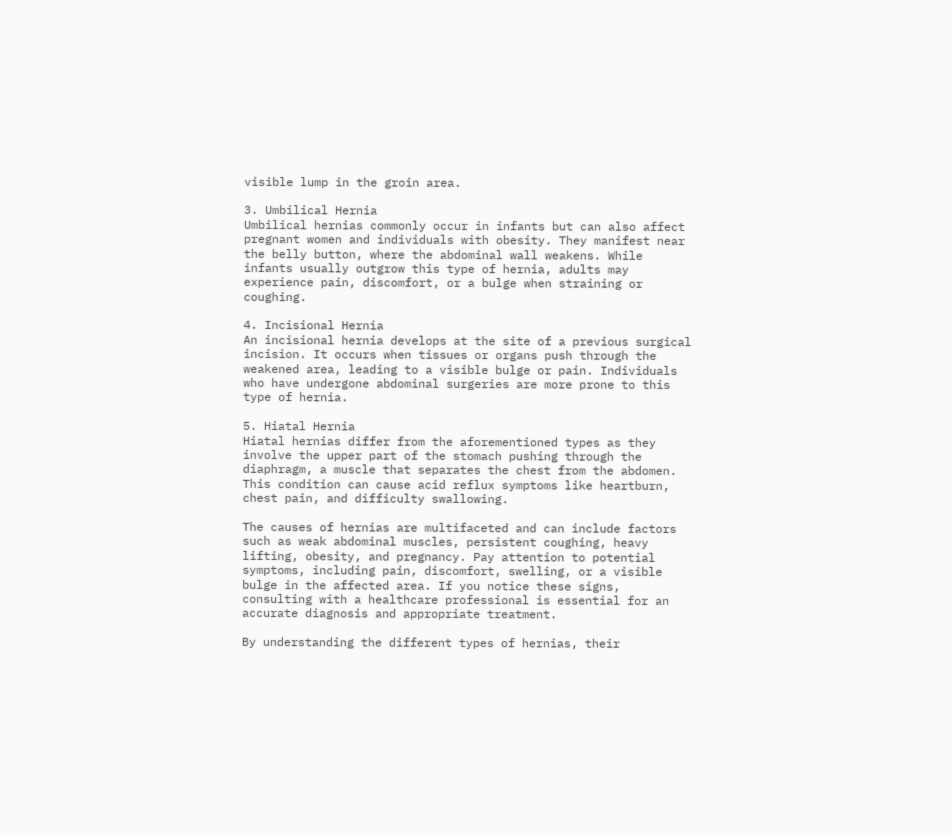visible lump in the groin area.

3. Umbilical Hernia
Umbilical hernias commonly occur in infants but can also affect pregnant women and individuals with obesity. They manifest near the belly button, where the abdominal wall weakens. While infants usually outgrow this type of hernia, adults may experience pain, discomfort, or a bulge when straining or coughing.

4. Incisional Hernia
An incisional hernia develops at the site of a previous surgical incision. It occurs when tissues or organs push through the weakened area, leading to a visible bulge or pain. Individuals who have undergone abdominal surgeries are more prone to this type of hernia.

5. Hiatal Hernia
Hiatal hernias differ from the aforementioned types as they involve the upper part of the stomach pushing through the diaphragm, a muscle that separates the chest from the abdomen. This condition can cause acid reflux symptoms like heartburn, chest pain, and difficulty swallowing.

The causes of hernias are multifaceted and can include factors such as weak abdominal muscles, persistent coughing, heavy lifting, obesity, and pregnancy. Pay attention to potential symptoms, including pain, discomfort, swelling, or a visible bulge in the affected area. If you notice these signs, consulting with a healthcare professional is essential for an accurate diagnosis and appropriate treatment.

By understanding the different types of hernias, their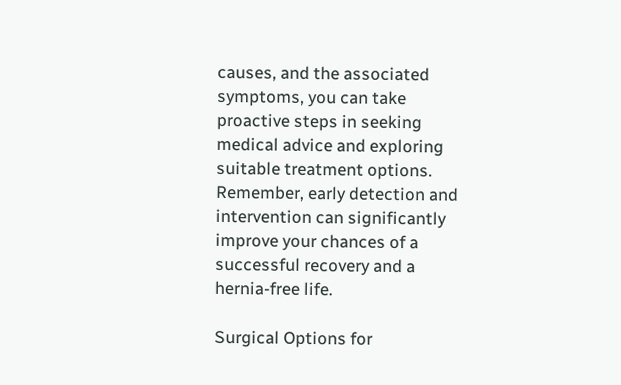causes, and the associated symptoms, you can take proactive steps in seeking medical advice and exploring suitable treatment options. Remember, early detection and intervention can significantly improve your chances of a successful recovery and a hernia-free life.

Surgical Options for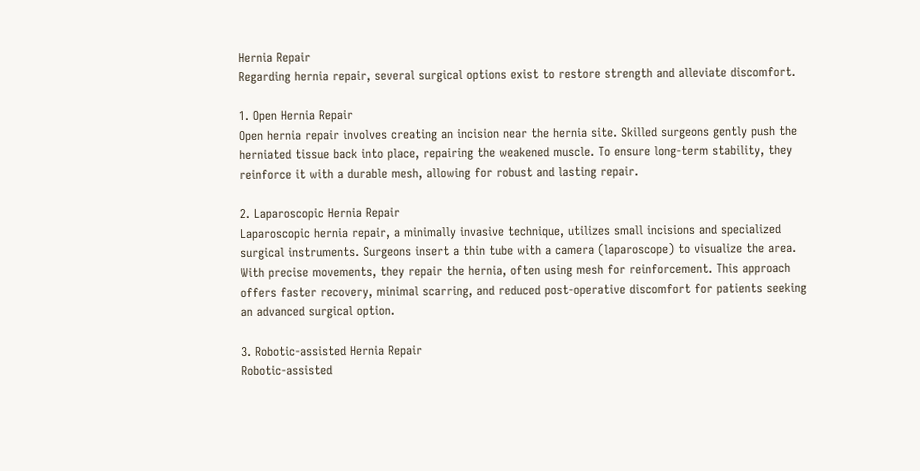Hernia Repair
Regarding hernia repair, several surgical options exist to restore strength and alleviate discomfort.

1. Open Hernia Repair
Open hernia repair involves creating an incision near the hernia site. Skilled surgeons gently push the herniated tissue back into place, repairing the weakened muscle. To ensure long-term stability, they reinforce it with a durable mesh, allowing for robust and lasting repair.

2. Laparoscopic Hernia Repair
Laparoscopic hernia repair, a minimally invasive technique, utilizes small incisions and specialized surgical instruments. Surgeons insert a thin tube with a camera (laparoscope) to visualize the area. With precise movements, they repair the hernia, often using mesh for reinforcement. This approach offers faster recovery, minimal scarring, and reduced post-operative discomfort for patients seeking an advanced surgical option.

3. Robotic-assisted Hernia Repair
Robotic-assisted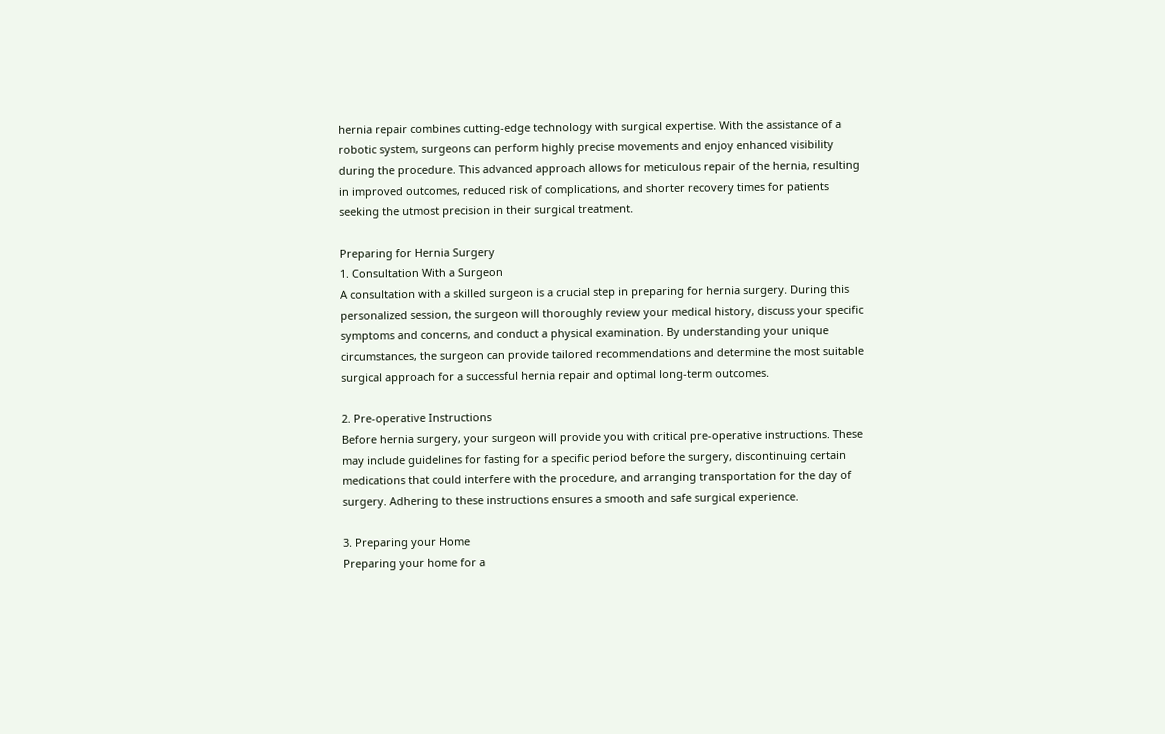hernia repair combines cutting-edge technology with surgical expertise. With the assistance of a robotic system, surgeons can perform highly precise movements and enjoy enhanced visibility during the procedure. This advanced approach allows for meticulous repair of the hernia, resulting in improved outcomes, reduced risk of complications, and shorter recovery times for patients seeking the utmost precision in their surgical treatment.

Preparing for Hernia Surgery
1. Consultation With a Surgeon
A consultation with a skilled surgeon is a crucial step in preparing for hernia surgery. During this personalized session, the surgeon will thoroughly review your medical history, discuss your specific symptoms and concerns, and conduct a physical examination. By understanding your unique circumstances, the surgeon can provide tailored recommendations and determine the most suitable surgical approach for a successful hernia repair and optimal long-term outcomes.

2. Pre-operative Instructions
Before hernia surgery, your surgeon will provide you with critical pre-operative instructions. These may include guidelines for fasting for a specific period before the surgery, discontinuing certain medications that could interfere with the procedure, and arranging transportation for the day of surgery. Adhering to these instructions ensures a smooth and safe surgical experience.

3. Preparing your Home
Preparing your home for a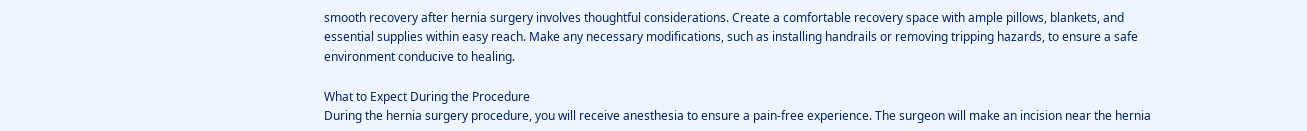smooth recovery after hernia surgery involves thoughtful considerations. Create a comfortable recovery space with ample pillows, blankets, and essential supplies within easy reach. Make any necessary modifications, such as installing handrails or removing tripping hazards, to ensure a safe environment conducive to healing.

What to Expect During the Procedure
During the hernia surgery procedure, you will receive anesthesia to ensure a pain-free experience. The surgeon will make an incision near the hernia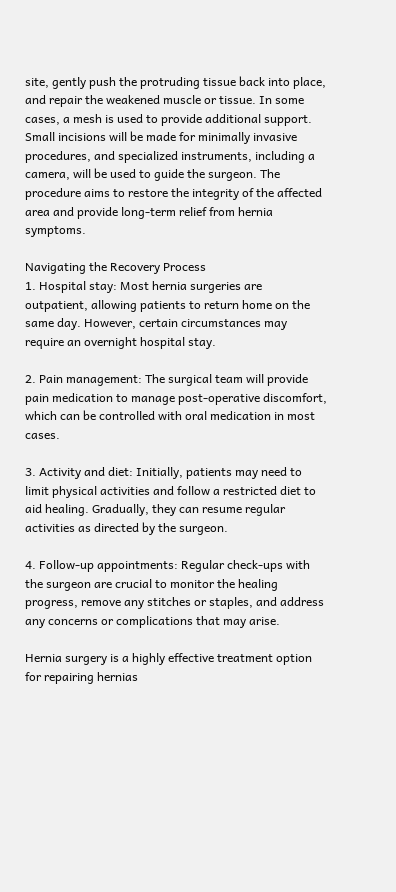site, gently push the protruding tissue back into place, and repair the weakened muscle or tissue. In some cases, a mesh is used to provide additional support. Small incisions will be made for minimally invasive procedures, and specialized instruments, including a camera, will be used to guide the surgeon. The procedure aims to restore the integrity of the affected area and provide long-term relief from hernia symptoms.

Navigating the Recovery Process
1. Hospital stay: Most hernia surgeries are outpatient, allowing patients to return home on the same day. However, certain circumstances may require an overnight hospital stay.

2. Pain management: The surgical team will provide pain medication to manage post-operative discomfort, which can be controlled with oral medication in most cases.

3. Activity and diet: Initially, patients may need to limit physical activities and follow a restricted diet to aid healing. Gradually, they can resume regular activities as directed by the surgeon.

4. Follow-up appointments: Regular check-ups with the surgeon are crucial to monitor the healing progress, remove any stitches or staples, and address any concerns or complications that may arise.

Hernia surgery is a highly effective treatment option for repairing hernias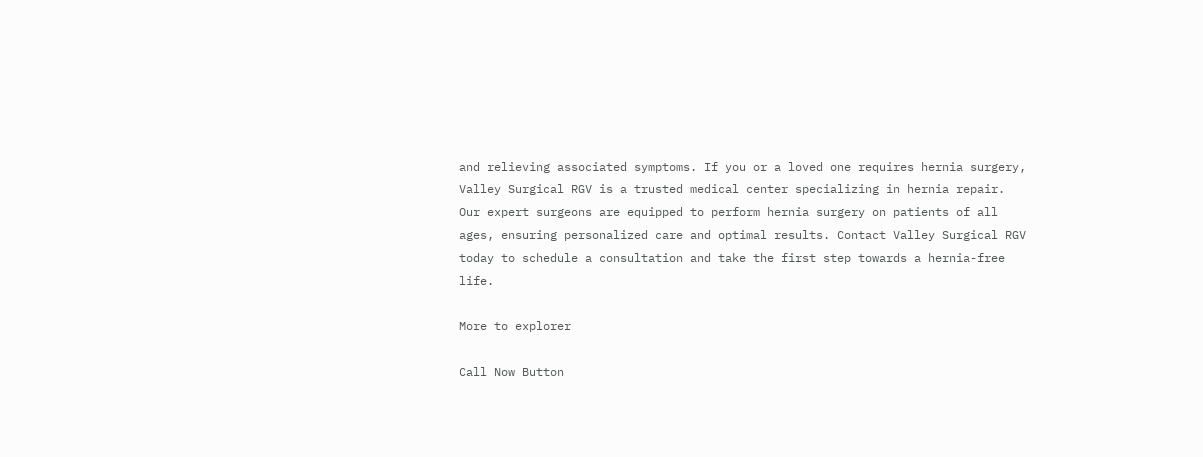and relieving associated symptoms. If you or a loved one requires hernia surgery, Valley Surgical RGV is a trusted medical center specializing in hernia repair. Our expert surgeons are equipped to perform hernia surgery on patients of all ages, ensuring personalized care and optimal results. Contact Valley Surgical RGV today to schedule a consultation and take the first step towards a hernia-free life.

More to explorer

Call Now Button